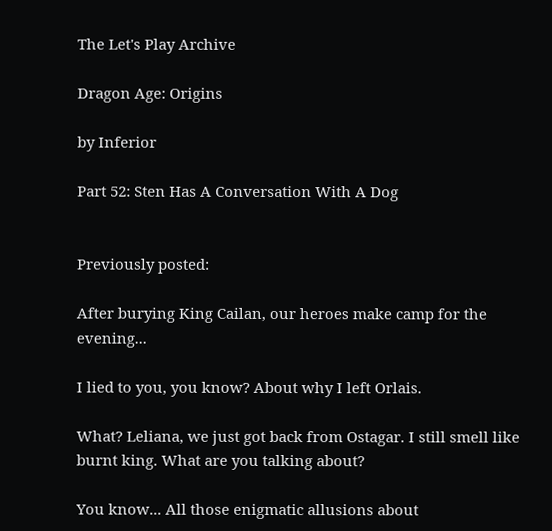The Let's Play Archive

Dragon Age: Origins

by Inferior

Part 52: Sten Has A Conversation With A Dog


Previously posted:

After burying King Cailan, our heroes make camp for the evening...

I lied to you, you know? About why I left Orlais.

What? Leliana, we just got back from Ostagar. I still smell like burnt king. What are you talking about?

You know... All those enigmatic allusions about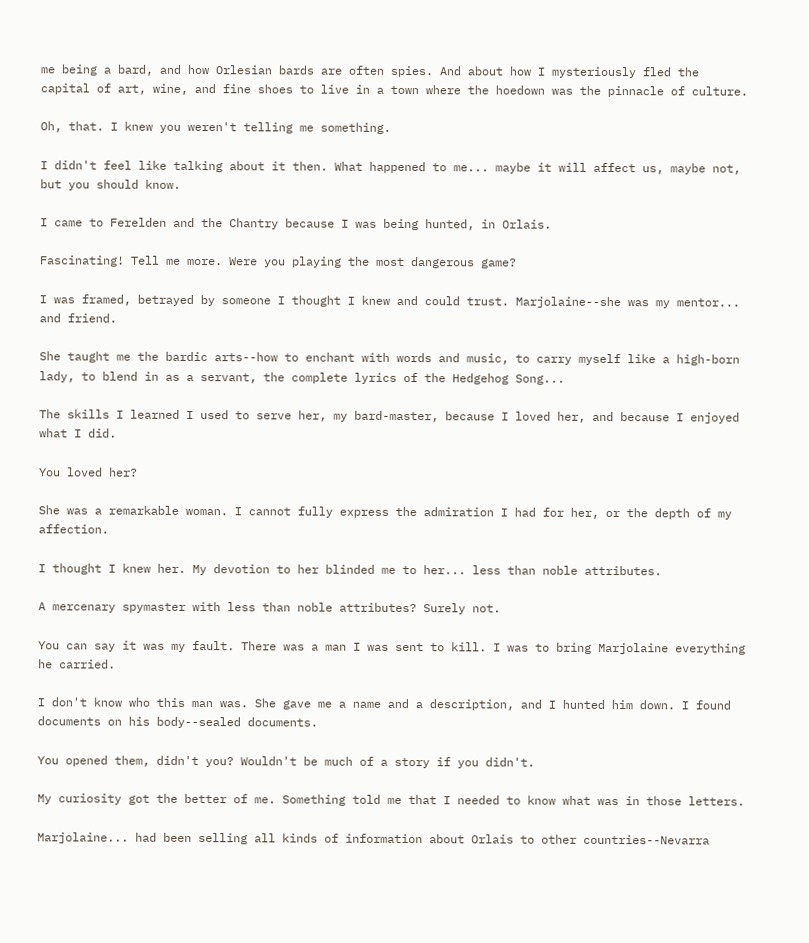me being a bard, and how Orlesian bards are often spies. And about how I mysteriously fled the capital of art, wine, and fine shoes to live in a town where the hoedown was the pinnacle of culture.

Oh, that. I knew you weren't telling me something.

I didn't feel like talking about it then. What happened to me... maybe it will affect us, maybe not, but you should know.

I came to Ferelden and the Chantry because I was being hunted, in Orlais.

Fascinating! Tell me more. Were you playing the most dangerous game?

I was framed, betrayed by someone I thought I knew and could trust. Marjolaine--she was my mentor... and friend.

She taught me the bardic arts--how to enchant with words and music, to carry myself like a high-born lady, to blend in as a servant, the complete lyrics of the Hedgehog Song...

The skills I learned I used to serve her, my bard-master, because I loved her, and because I enjoyed what I did.

You loved her?

She was a remarkable woman. I cannot fully express the admiration I had for her, or the depth of my affection.

I thought I knew her. My devotion to her blinded me to her... less than noble attributes.

A mercenary spymaster with less than noble attributes? Surely not.

You can say it was my fault. There was a man I was sent to kill. I was to bring Marjolaine everything he carried.

I don't know who this man was. She gave me a name and a description, and I hunted him down. I found documents on his body--sealed documents.

You opened them, didn't you? Wouldn't be much of a story if you didn't.

My curiosity got the better of me. Something told me that I needed to know what was in those letters.

Marjolaine... had been selling all kinds of information about Orlais to other countries--Nevarra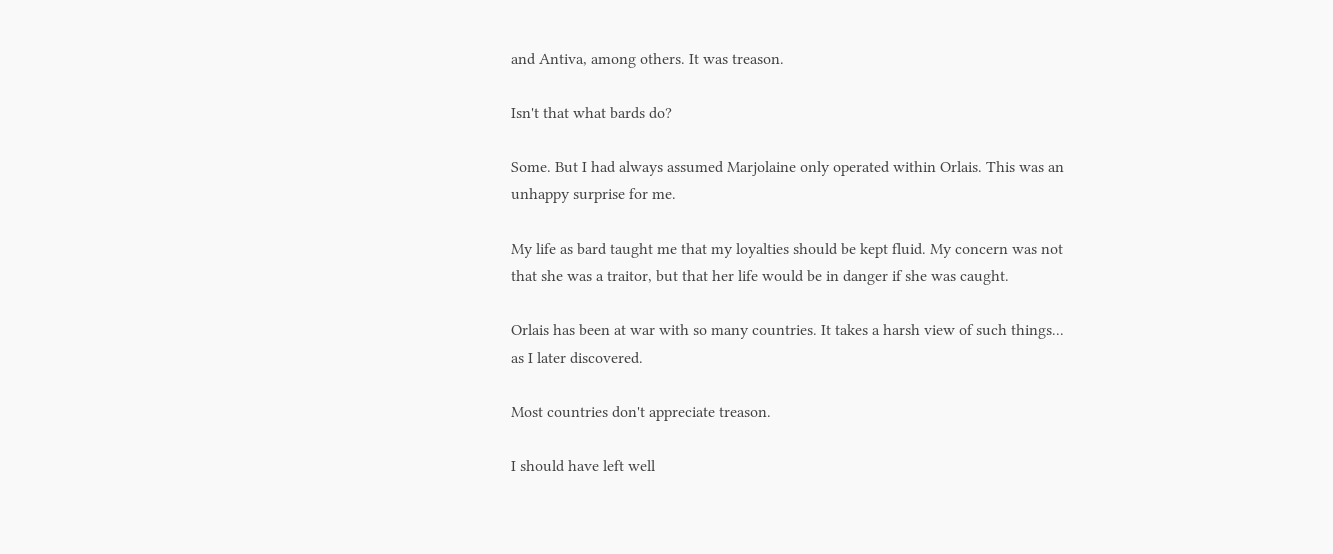and Antiva, among others. It was treason.

Isn't that what bards do?

Some. But I had always assumed Marjolaine only operated within Orlais. This was an unhappy surprise for me.

My life as bard taught me that my loyalties should be kept fluid. My concern was not that she was a traitor, but that her life would be in danger if she was caught.

Orlais has been at war with so many countries. It takes a harsh view of such things... as I later discovered.

Most countries don't appreciate treason.

I should have left well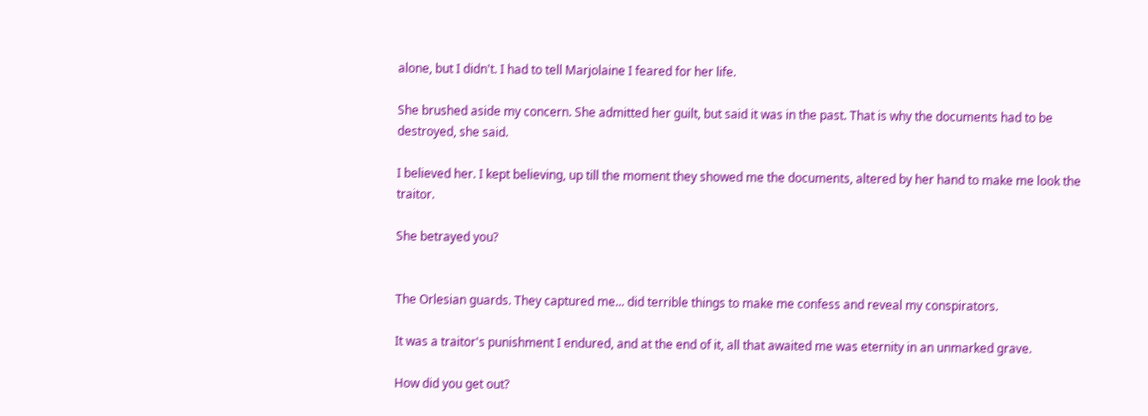alone, but I didn't. I had to tell Marjolaine I feared for her life.

She brushed aside my concern. She admitted her guilt, but said it was in the past. That is why the documents had to be destroyed, she said.

I believed her. I kept believing, up till the moment they showed me the documents, altered by her hand to make me look the traitor.

She betrayed you?


The Orlesian guards. They captured me... did terrible things to make me confess and reveal my conspirators.

It was a traitor's punishment I endured, and at the end of it, all that awaited me was eternity in an unmarked grave.

How did you get out?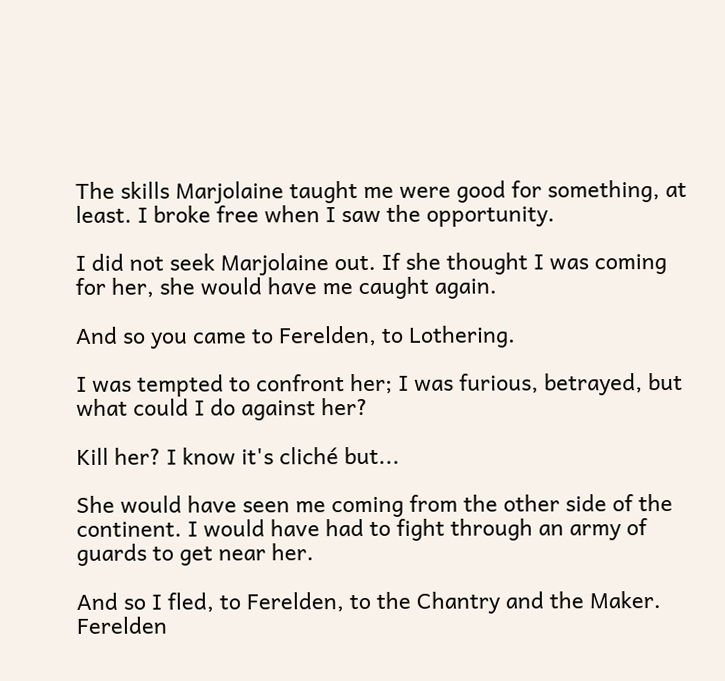The skills Marjolaine taught me were good for something, at least. I broke free when I saw the opportunity.

I did not seek Marjolaine out. If she thought I was coming for her, she would have me caught again.

And so you came to Ferelden, to Lothering.

I was tempted to confront her; I was furious, betrayed, but what could I do against her?

Kill her? I know it's cliché but...

She would have seen me coming from the other side of the continent. I would have had to fight through an army of guards to get near her.

And so I fled, to Ferelden, to the Chantry and the Maker. Ferelden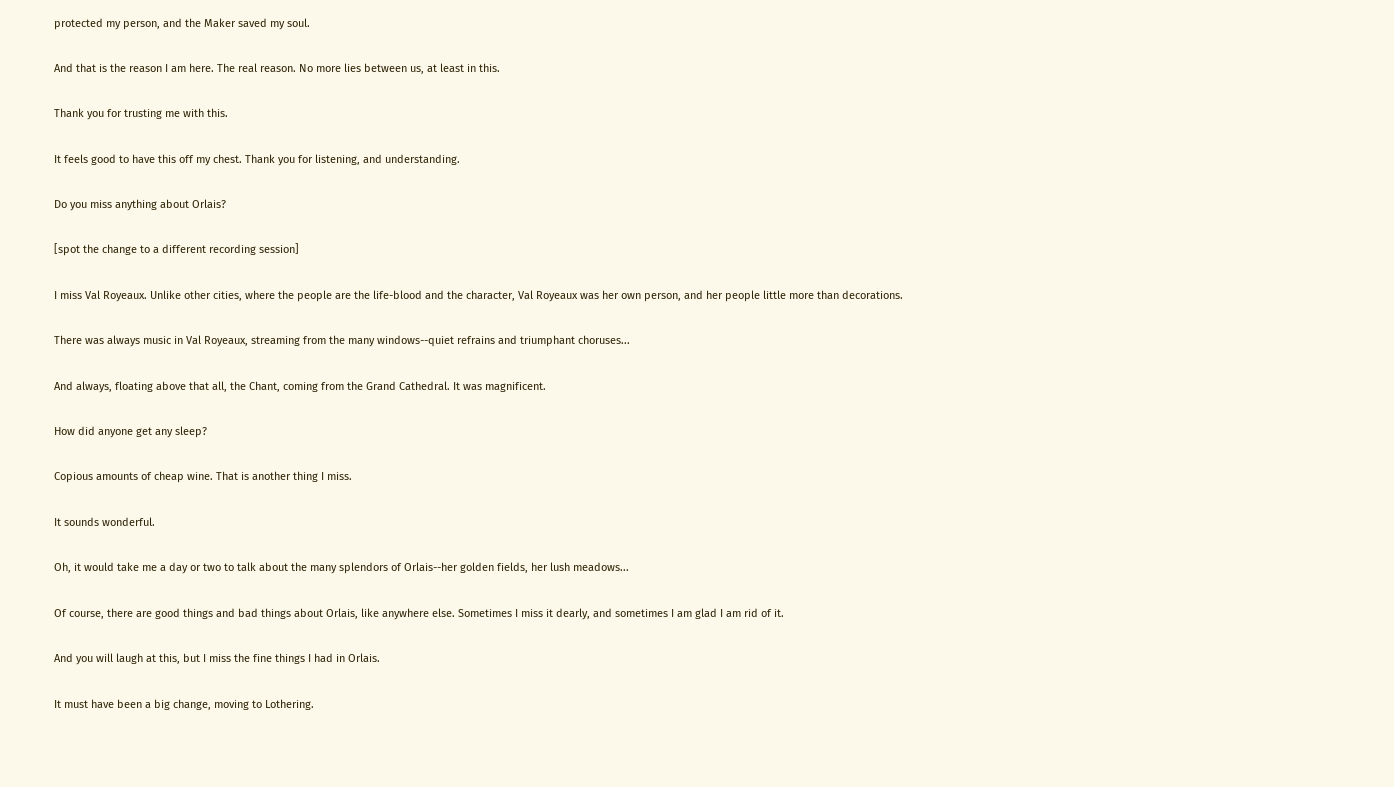protected my person, and the Maker saved my soul.

And that is the reason I am here. The real reason. No more lies between us, at least in this.

Thank you for trusting me with this.

It feels good to have this off my chest. Thank you for listening, and understanding.

Do you miss anything about Orlais?

[spot the change to a different recording session]

I miss Val Royeaux. Unlike other cities, where the people are the life-blood and the character, Val Royeaux was her own person, and her people little more than decorations.

There was always music in Val Royeaux, streaming from the many windows--quiet refrains and triumphant choruses...

And always, floating above that all, the Chant, coming from the Grand Cathedral. It was magnificent.

How did anyone get any sleep?

Copious amounts of cheap wine. That is another thing I miss.

It sounds wonderful.

Oh, it would take me a day or two to talk about the many splendors of Orlais--her golden fields, her lush meadows...

Of course, there are good things and bad things about Orlais, like anywhere else. Sometimes I miss it dearly, and sometimes I am glad I am rid of it.

And you will laugh at this, but I miss the fine things I had in Orlais.

It must have been a big change, moving to Lothering.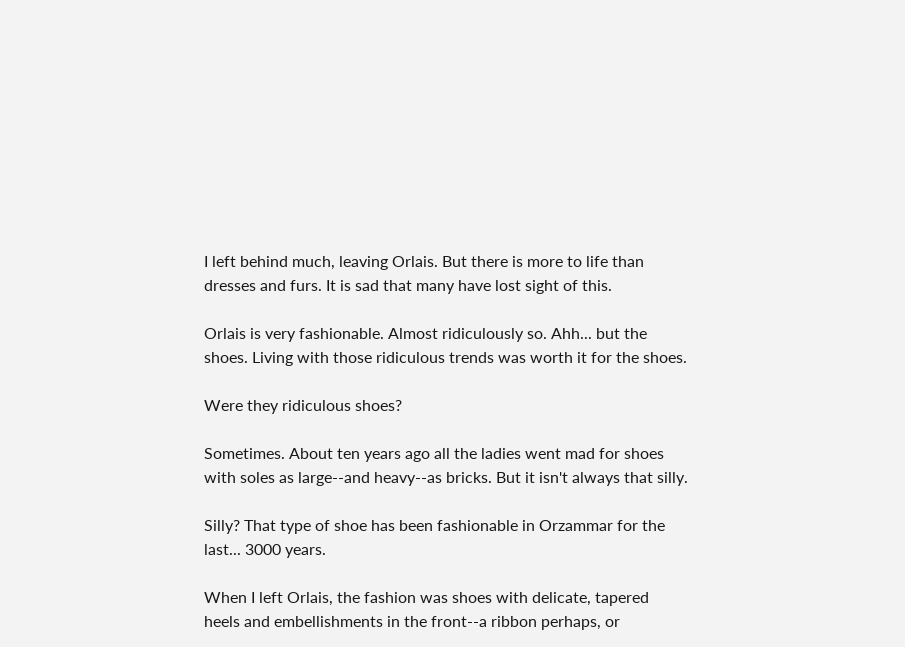I left behind much, leaving Orlais. But there is more to life than dresses and furs. It is sad that many have lost sight of this.

Orlais is very fashionable. Almost ridiculously so. Ahh... but the shoes. Living with those ridiculous trends was worth it for the shoes.

Were they ridiculous shoes?

Sometimes. About ten years ago all the ladies went mad for shoes with soles as large--and heavy--as bricks. But it isn't always that silly.

Silly? That type of shoe has been fashionable in Orzammar for the last... 3000 years.

When I left Orlais, the fashion was shoes with delicate, tapered heels and embellishments in the front--a ribbon perhaps, or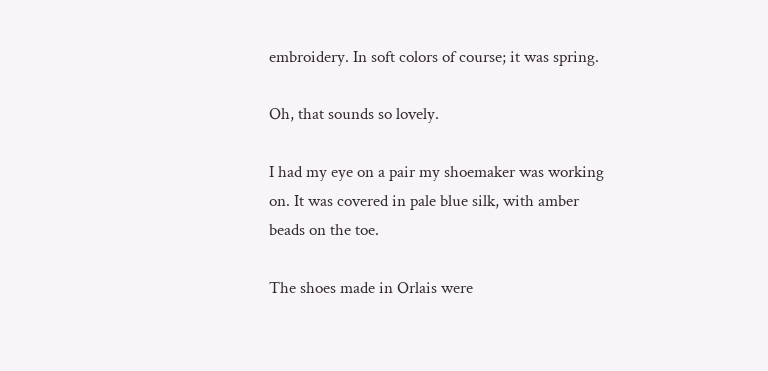embroidery. In soft colors of course; it was spring.

Oh, that sounds so lovely.

I had my eye on a pair my shoemaker was working on. It was covered in pale blue silk, with amber beads on the toe.

The shoes made in Orlais were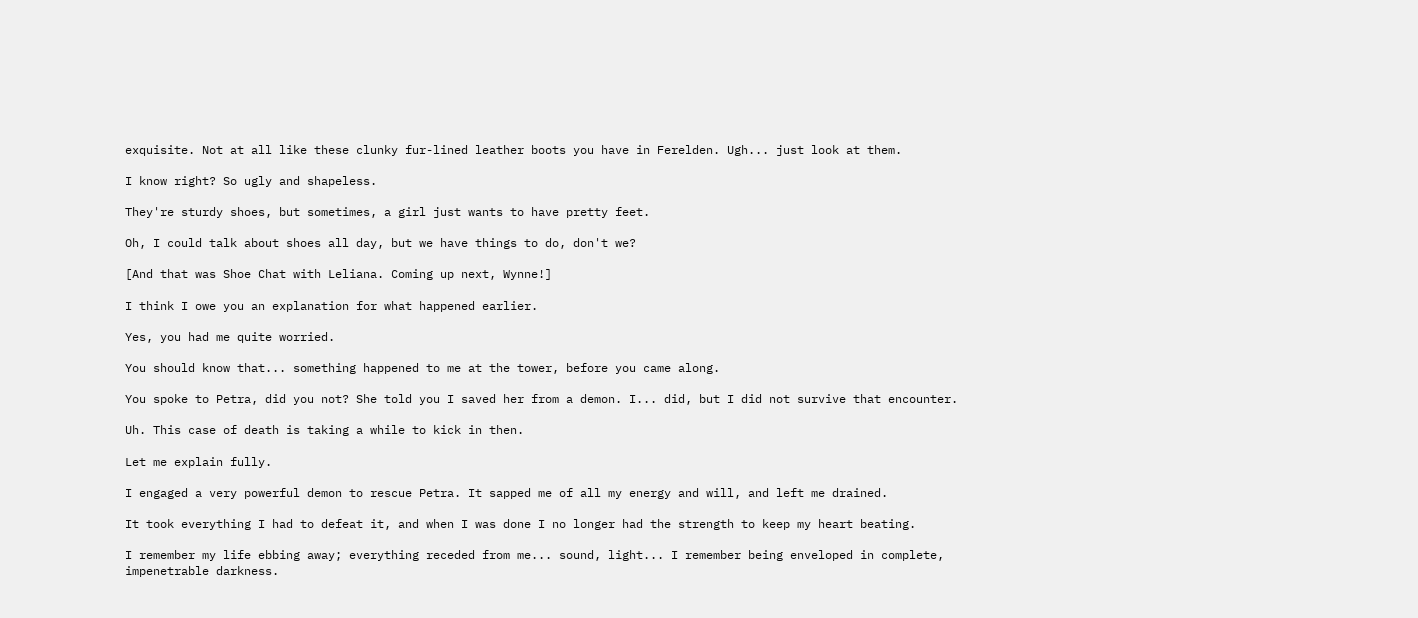exquisite. Not at all like these clunky fur-lined leather boots you have in Ferelden. Ugh... just look at them.

I know right? So ugly and shapeless.

They're sturdy shoes, but sometimes, a girl just wants to have pretty feet.

Oh, I could talk about shoes all day, but we have things to do, don't we?

[And that was Shoe Chat with Leliana. Coming up next, Wynne!]

I think I owe you an explanation for what happened earlier.

Yes, you had me quite worried.

You should know that... something happened to me at the tower, before you came along.

You spoke to Petra, did you not? She told you I saved her from a demon. I... did, but I did not survive that encounter.

Uh. This case of death is taking a while to kick in then.

Let me explain fully.

I engaged a very powerful demon to rescue Petra. It sapped me of all my energy and will, and left me drained.

It took everything I had to defeat it, and when I was done I no longer had the strength to keep my heart beating.

I remember my life ebbing away; everything receded from me... sound, light... I remember being enveloped in complete, impenetrable darkness.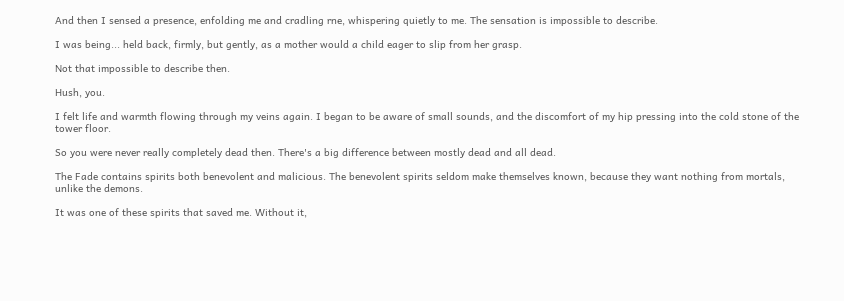And then I sensed a presence, enfolding me and cradling rne, whispering quietly to me. The sensation is impossible to describe.

I was being... held back, firmly, but gently, as a mother would a child eager to slip from her grasp.

Not that impossible to describe then.

Hush, you.

I felt life and warmth flowing through my veins again. I began to be aware of small sounds, and the discomfort of my hip pressing into the cold stone of the tower floor.

So you were never really completely dead then. There's a big difference between mostly dead and all dead.

The Fade contains spirits both benevolent and malicious. The benevolent spirits seldom make themselves known, because they want nothing from mortals, unlike the demons.

It was one of these spirits that saved me. Without it,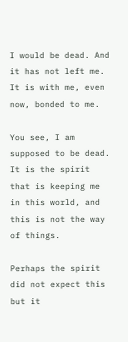I would be dead. And it has not left me. It is with me, even now, bonded to me.

You see, I am supposed to be dead. It is the spirit that is keeping me in this world, and this is not the way of things.

Perhaps the spirit did not expect this but it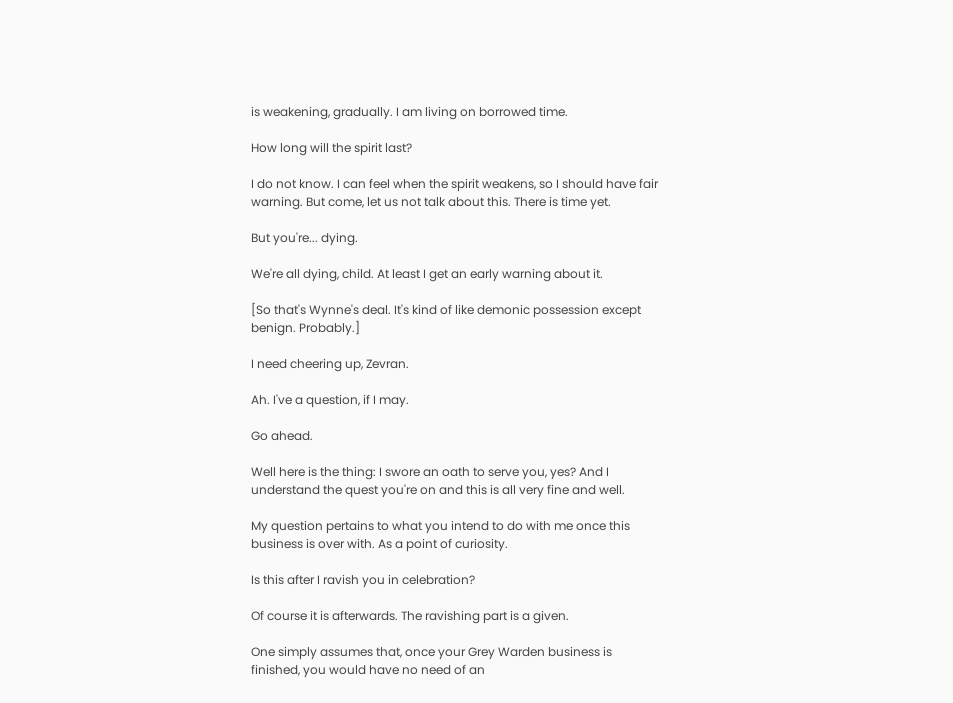is weakening, gradually. I am living on borrowed time.

How long will the spirit last?

I do not know. I can feel when the spirit weakens, so I should have fair warning. But come, let us not talk about this. There is time yet.

But you're... dying.

We're all dying, child. At least I get an early warning about it.

[So that's Wynne's deal. It's kind of like demonic possession except benign. Probably.]

I need cheering up, Zevran.

Ah. I've a question, if I may.

Go ahead.

Well here is the thing: I swore an oath to serve you, yes? And I understand the quest you're on and this is all very fine and well.

My question pertains to what you intend to do with me once this business is over with. As a point of curiosity.

Is this after I ravish you in celebration?

Of course it is afterwards. The ravishing part is a given.

One simply assumes that, once your Grey Warden business is finished, you would have no need of an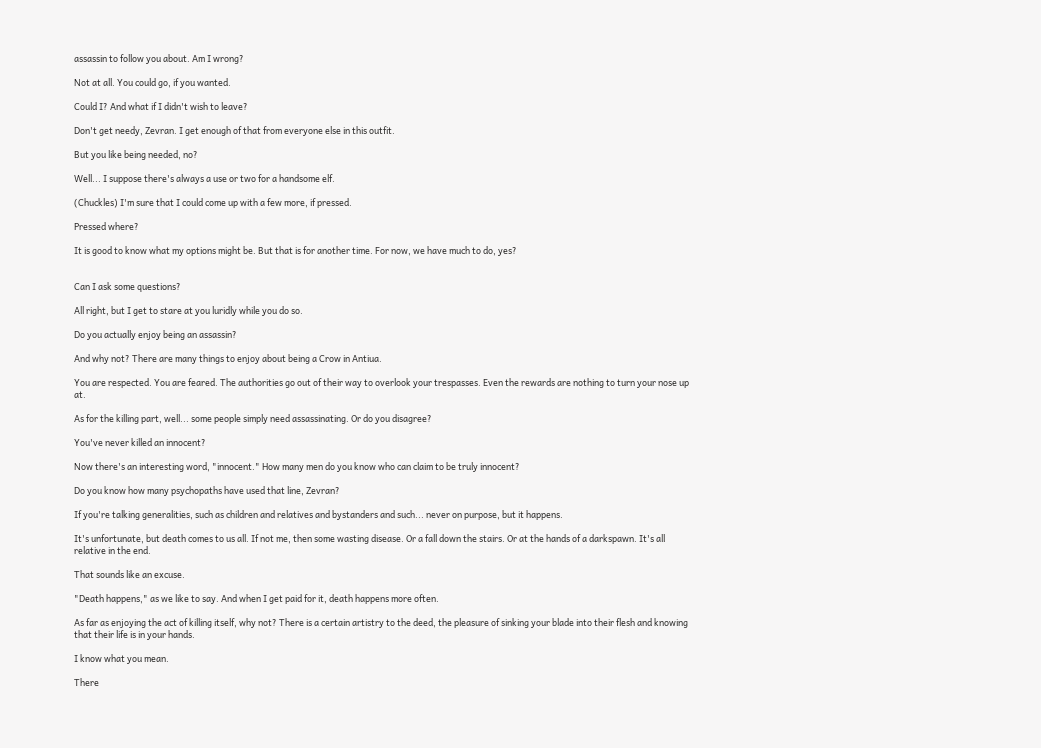assassin to follow you about. Am I wrong?

Not at all. You could go, if you wanted.

Could I? And what if I didn't wish to leave?

Don't get needy, Zevran. I get enough of that from everyone else in this outfit.

But you like being needed, no?

Well... I suppose there's always a use or two for a handsome elf.

(Chuckles) I'm sure that I could come up with a few more, if pressed.

Pressed where?

It is good to know what my options might be. But that is for another time. For now, we have much to do, yes?


Can I ask some questions?

All right, but I get to stare at you luridly while you do so.

Do you actually enjoy being an assassin?

And why not? There are many things to enjoy about being a Crow in Antiua.

You are respected. You are feared. The authorities go out of their way to overlook your trespasses. Even the rewards are nothing to turn your nose up at.

As for the killing part, well... some people simply need assassinating. Or do you disagree?

You've never killed an innocent?

Now there's an interesting word, "innocent." How many men do you know who can claim to be truly innocent?

Do you know how many psychopaths have used that line, Zevran?

If you're talking generalities, such as children and relatives and bystanders and such... never on purpose, but it happens.

It's unfortunate, but death comes to us all. If not me, then some wasting disease. Or a fall down the stairs. Or at the hands of a darkspawn. It's all relative in the end.

That sounds like an excuse.

"Death happens," as we like to say. And when I get paid for it, death happens more often.

As far as enjoying the act of killing itself, why not? There is a certain artistry to the deed, the pleasure of sinking your blade into their flesh and knowing that their life is in your hands.

I know what you mean.

There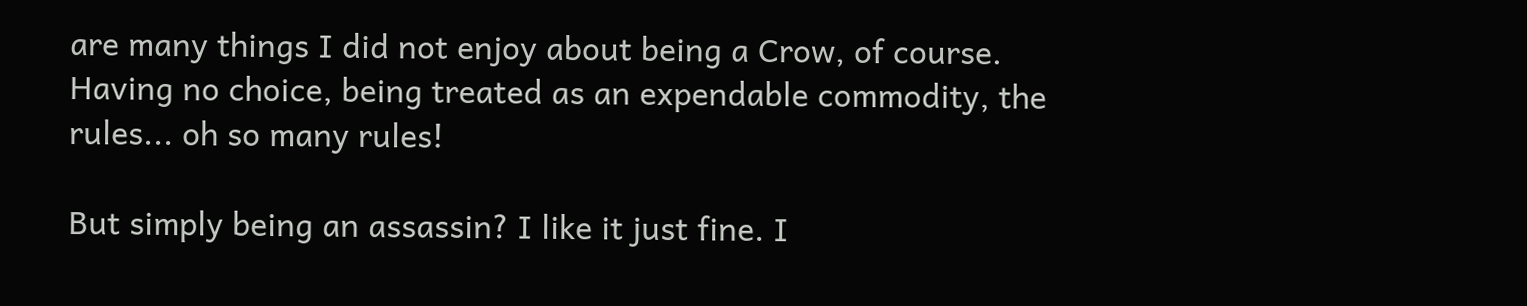are many things I did not enjoy about being a Crow, of course. Having no choice, being treated as an expendable commodity, the rules... oh so many rules!

But simply being an assassin? I like it just fine. I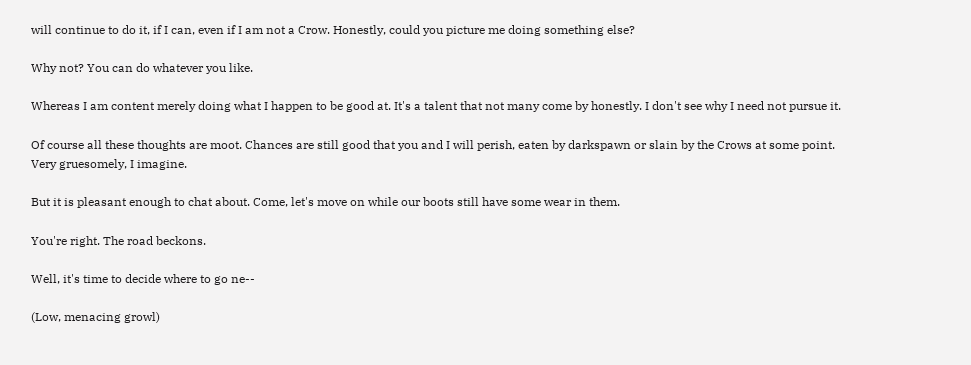will continue to do it, if I can, even if I am not a Crow. Honestly, could you picture me doing something else?

Why not? You can do whatever you like.

Whereas I am content merely doing what I happen to be good at. It's a talent that not many come by honestly. I don't see why I need not pursue it.

Of course all these thoughts are moot. Chances are still good that you and I will perish, eaten by darkspawn or slain by the Crows at some point. Very gruesomely, I imagine.

But it is pleasant enough to chat about. Come, let's move on while our boots still have some wear in them.

You're right. The road beckons.

Well, it's time to decide where to go ne--

(Low, menacing growl)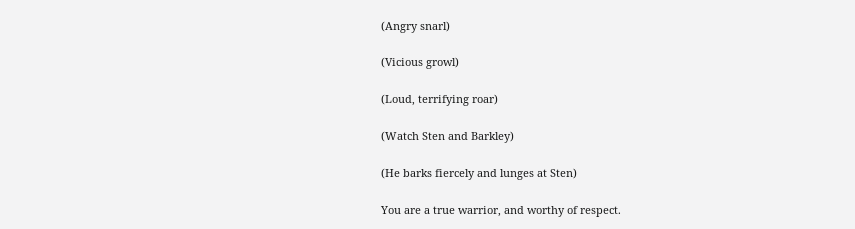(Angry snarl)

(Vicious growl)

(Loud, terrifying roar)

(Watch Sten and Barkley)

(He barks fiercely and lunges at Sten)

You are a true warrior, and worthy of respect.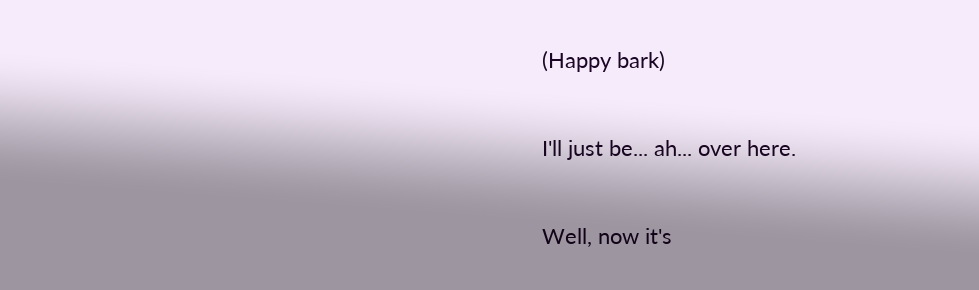(Happy bark)

I'll just be... ah... over here.

Well, now it's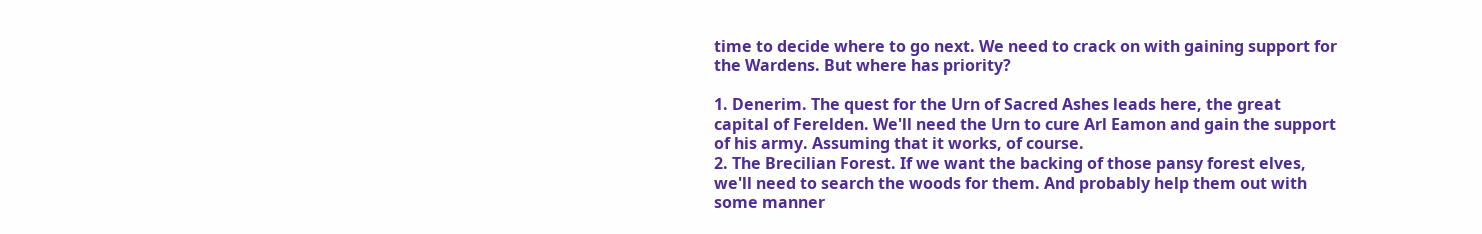time to decide where to go next. We need to crack on with gaining support for the Wardens. But where has priority?

1. Denerim. The quest for the Urn of Sacred Ashes leads here, the great capital of Ferelden. We'll need the Urn to cure Arl Eamon and gain the support of his army. Assuming that it works, of course.
2. The Brecilian Forest. If we want the backing of those pansy forest elves, we'll need to search the woods for them. And probably help them out with some manner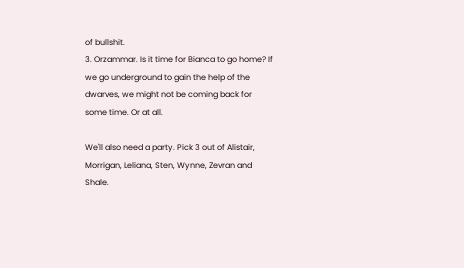of bullshit.
3. Orzammar. Is it time for Bianca to go home? If we go underground to gain the help of the dwarves, we might not be coming back for some time. Or at all.

We'll also need a party. Pick 3 out of Alistair, Morrigan, Leliana, Sten, Wynne, Zevran and Shale.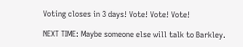Voting closes in 3 days! Vote! Vote! Vote!

NEXT TIME: Maybe someone else will talk to Barkley.